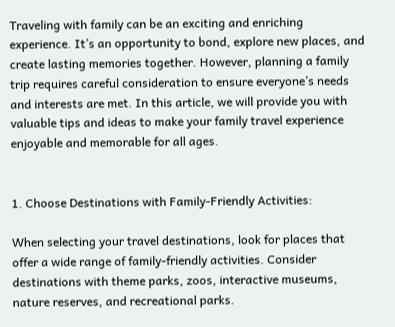Traveling with family can be an exciting and enriching experience. It’s an opportunity to bond, explore new places, and create lasting memories together. However, planning a family trip requires careful consideration to ensure everyone’s needs and interests are met. In this article, we will provide you with valuable tips and ideas to make your family travel experience enjoyable and memorable for all ages.


1. Choose Destinations with Family-Friendly Activities:

When selecting your travel destinations, look for places that offer a wide range of family-friendly activities. Consider destinations with theme parks, zoos, interactive museums, nature reserves, and recreational parks.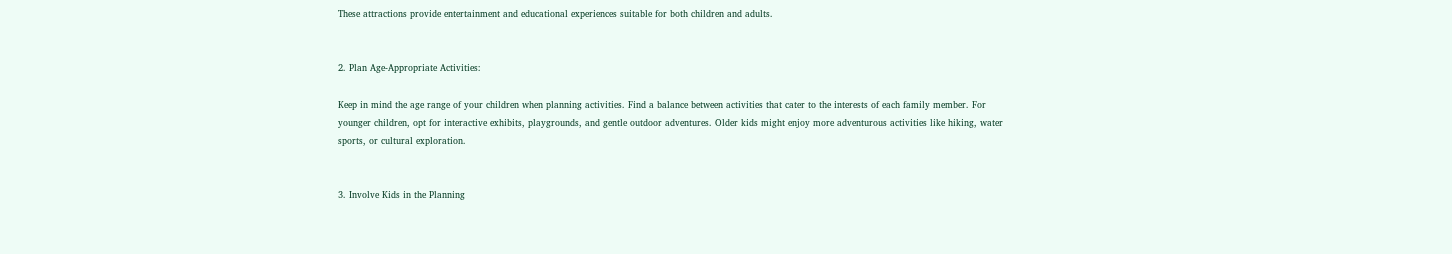These attractions provide entertainment and educational experiences suitable for both children and adults.


2. Plan Age-Appropriate Activities:

Keep in mind the age range of your children when planning activities. Find a balance between activities that cater to the interests of each family member. For younger children, opt for interactive exhibits, playgrounds, and gentle outdoor adventures. Older kids might enjoy more adventurous activities like hiking, water sports, or cultural exploration.


3. Involve Kids in the Planning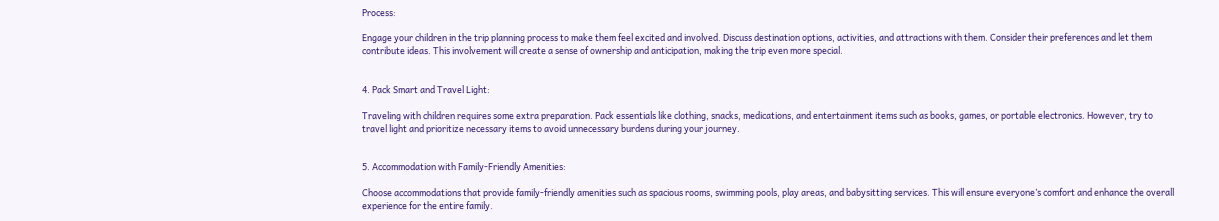Process:

Engage your children in the trip planning process to make them feel excited and involved. Discuss destination options, activities, and attractions with them. Consider their preferences and let them contribute ideas. This involvement will create a sense of ownership and anticipation, making the trip even more special.


4. Pack Smart and Travel Light:

Traveling with children requires some extra preparation. Pack essentials like clothing, snacks, medications, and entertainment items such as books, games, or portable electronics. However, try to travel light and prioritize necessary items to avoid unnecessary burdens during your journey.


5. Accommodation with Family-Friendly Amenities:

Choose accommodations that provide family-friendly amenities such as spacious rooms, swimming pools, play areas, and babysitting services. This will ensure everyone’s comfort and enhance the overall experience for the entire family.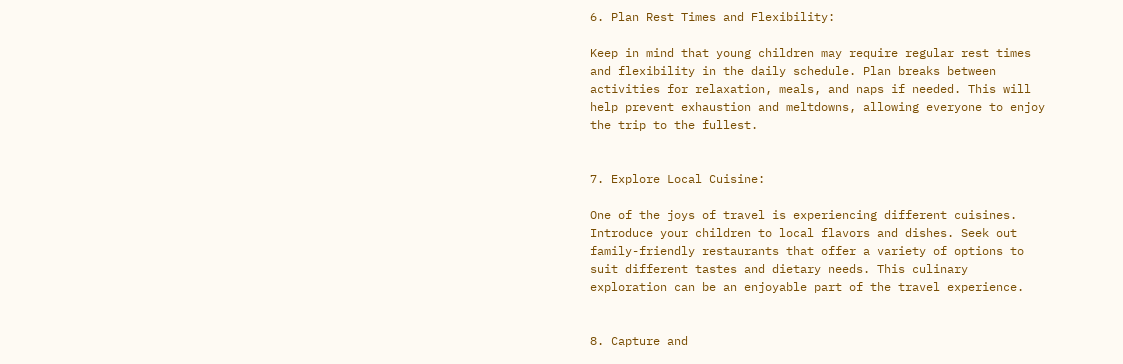6. Plan Rest Times and Flexibility:

Keep in mind that young children may require regular rest times and flexibility in the daily schedule. Plan breaks between activities for relaxation, meals, and naps if needed. This will help prevent exhaustion and meltdowns, allowing everyone to enjoy the trip to the fullest.


7. Explore Local Cuisine:

One of the joys of travel is experiencing different cuisines. Introduce your children to local flavors and dishes. Seek out family-friendly restaurants that offer a variety of options to suit different tastes and dietary needs. This culinary exploration can be an enjoyable part of the travel experience.


8. Capture and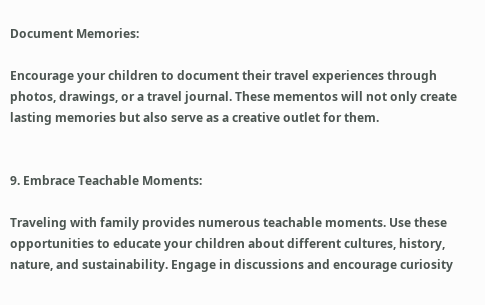Document Memories:

Encourage your children to document their travel experiences through photos, drawings, or a travel journal. These mementos will not only create lasting memories but also serve as a creative outlet for them.


9. Embrace Teachable Moments:

Traveling with family provides numerous teachable moments. Use these opportunities to educate your children about different cultures, history, nature, and sustainability. Engage in discussions and encourage curiosity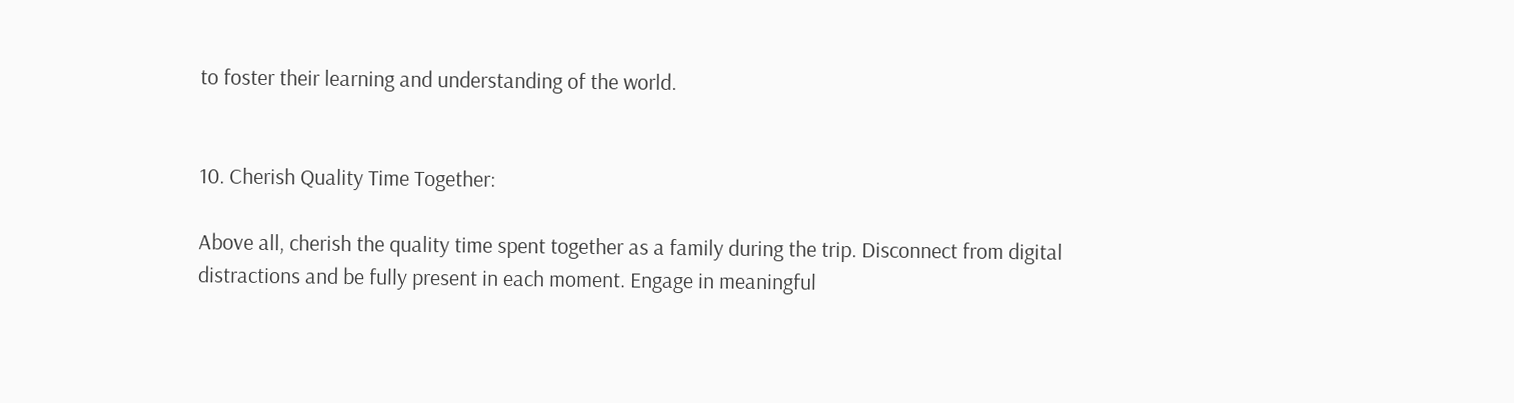to foster their learning and understanding of the world.


10. Cherish Quality Time Together:

Above all, cherish the quality time spent together as a family during the trip. Disconnect from digital distractions and be fully present in each moment. Engage in meaningful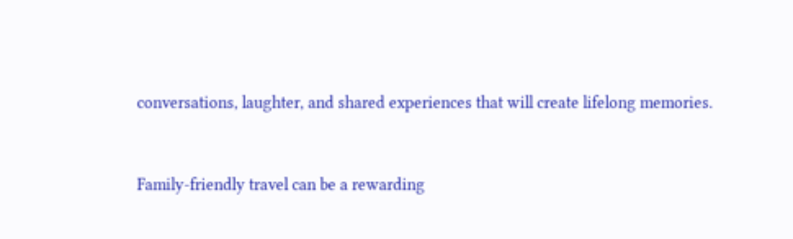conversations, laughter, and shared experiences that will create lifelong memories.


Family-friendly travel can be a rewarding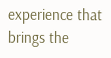experience that brings the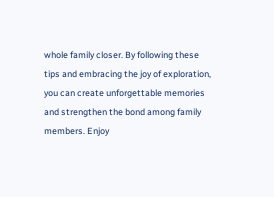whole family closer. By following these tips and embracing the joy of exploration, you can create unforgettable memories and strengthen the bond among family members. Enjoy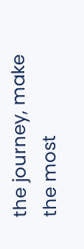the journey, make the most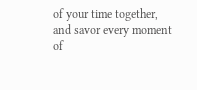of your time together, and savor every moment of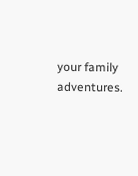your family adventures.